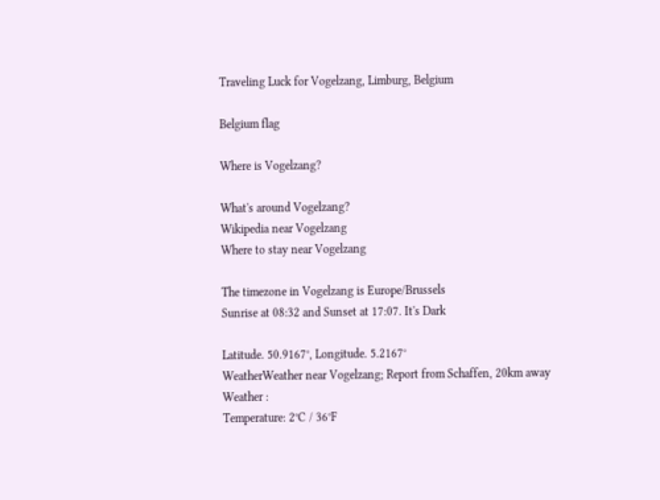Traveling Luck for Vogelzang, Limburg, Belgium

Belgium flag

Where is Vogelzang?

What's around Vogelzang?
Wikipedia near Vogelzang
Where to stay near Vogelzang

The timezone in Vogelzang is Europe/Brussels
Sunrise at 08:32 and Sunset at 17:07. It's Dark

Latitude. 50.9167°, Longitude. 5.2167°
WeatherWeather near Vogelzang; Report from Schaffen, 20km away
Weather :
Temperature: 2°C / 36°F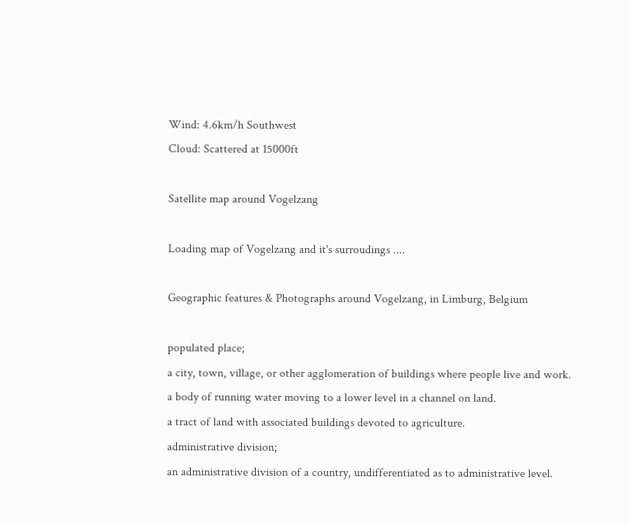Wind: 4.6km/h Southwest
Cloud: Scattered at 15000ft

Satellite map around Vogelzang

Loading map of Vogelzang and it's surroudings ....

Geographic features & Photographs around Vogelzang, in Limburg, Belgium

populated place;
a city, town, village, or other agglomeration of buildings where people live and work.
a body of running water moving to a lower level in a channel on land.
a tract of land with associated buildings devoted to agriculture.
administrative division;
an administrative division of a country, undifferentiated as to administrative level.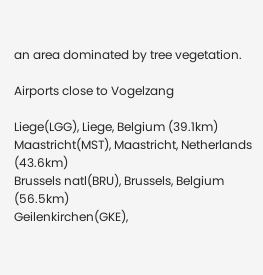an area dominated by tree vegetation.

Airports close to Vogelzang

Liege(LGG), Liege, Belgium (39.1km)
Maastricht(MST), Maastricht, Netherlands (43.6km)
Brussels natl(BRU), Brussels, Belgium (56.5km)
Geilenkirchen(GKE),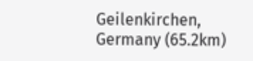Geilenkirchen, Germany (65.2km)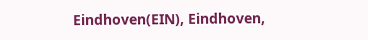Eindhoven(EIN), Eindhoven,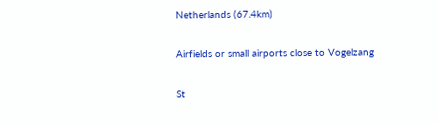Netherlands (67.4km)

Airfields or small airports close to Vogelzang

St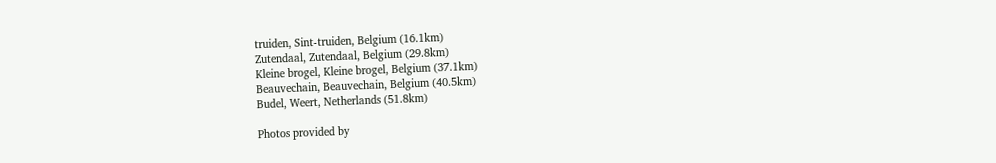truiden, Sint-truiden, Belgium (16.1km)
Zutendaal, Zutendaal, Belgium (29.8km)
Kleine brogel, Kleine brogel, Belgium (37.1km)
Beauvechain, Beauvechain, Belgium (40.5km)
Budel, Weert, Netherlands (51.8km)

Photos provided by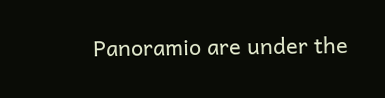Panoramio are under the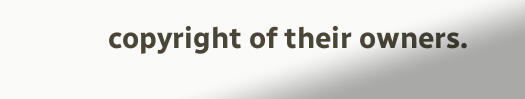copyright of their owners.